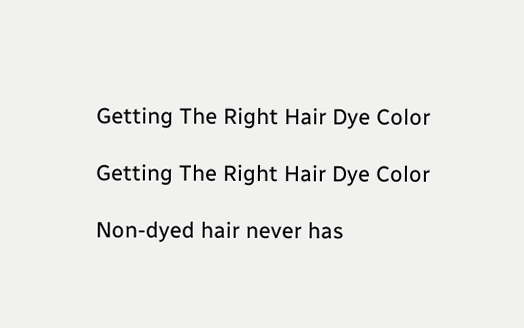Getting The Right Hair Dye Color

Getting The Right Hair Dye Color

Non-dyed hair never has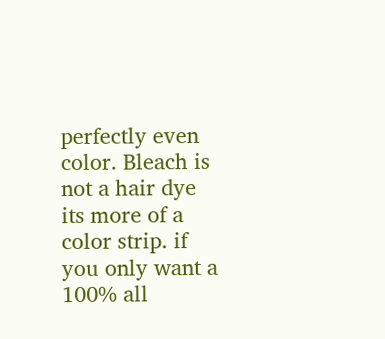perfectly even color. Bleach is not a hair dye its more of a color strip. if you only want a 100% all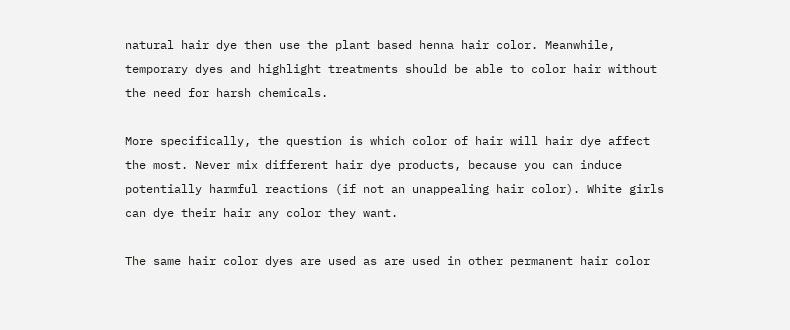natural hair dye then use the plant based henna hair color. Meanwhile, temporary dyes and highlight treatments should be able to color hair without the need for harsh chemicals.

More specifically, the question is which color of hair will hair dye affect the most. Never mix different hair dye products, because you can induce potentially harmful reactions (if not an unappealing hair color). White girls can dye their hair any color they want.

The same hair color dyes are used as are used in other permanent hair color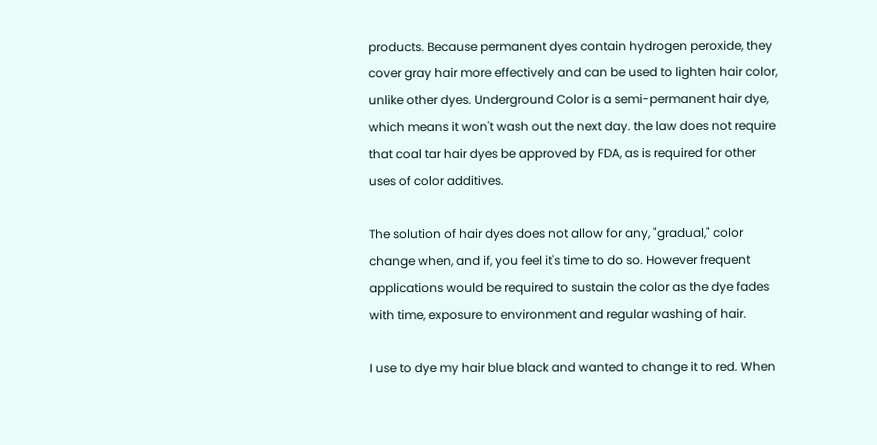products. Because permanent dyes contain hydrogen peroxide, they cover gray hair more effectively and can be used to lighten hair color, unlike other dyes. Underground Color is a semi-permanent hair dye, which means it won't wash out the next day. the law does not require that coal tar hair dyes be approved by FDA, as is required for other uses of color additives.

The solution of hair dyes does not allow for any, "gradual," color change when, and if, you feel it's time to do so. However frequent applications would be required to sustain the color as the dye fades with time, exposure to environment and regular washing of hair.

I use to dye my hair blue black and wanted to change it to red. When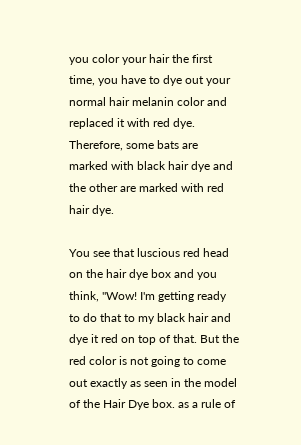you color your hair the first time, you have to dye out your normal hair melanin color and replaced it with red dye. Therefore, some bats are marked with black hair dye and the other are marked with red hair dye.

You see that luscious red head on the hair dye box and you think, "Wow! I'm getting ready to do that to my black hair and dye it red on top of that. But the red color is not going to come out exactly as seen in the model of the Hair Dye box. as a rule of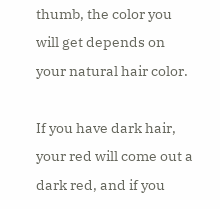thumb, the color you will get depends on your natural hair color.

If you have dark hair, your red will come out a dark red, and if you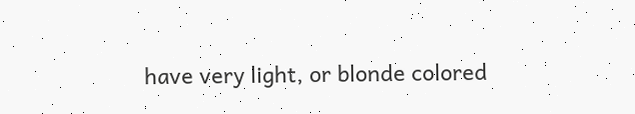have very light, or blonde colored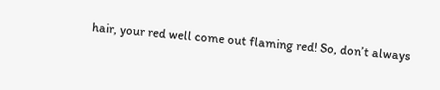hair, your red well come out flaming red! So, don’t always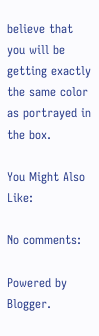believe that you will be getting exactly the same color as portrayed in the box.

You Might Also Like:

No comments:

Powered by Blogger.